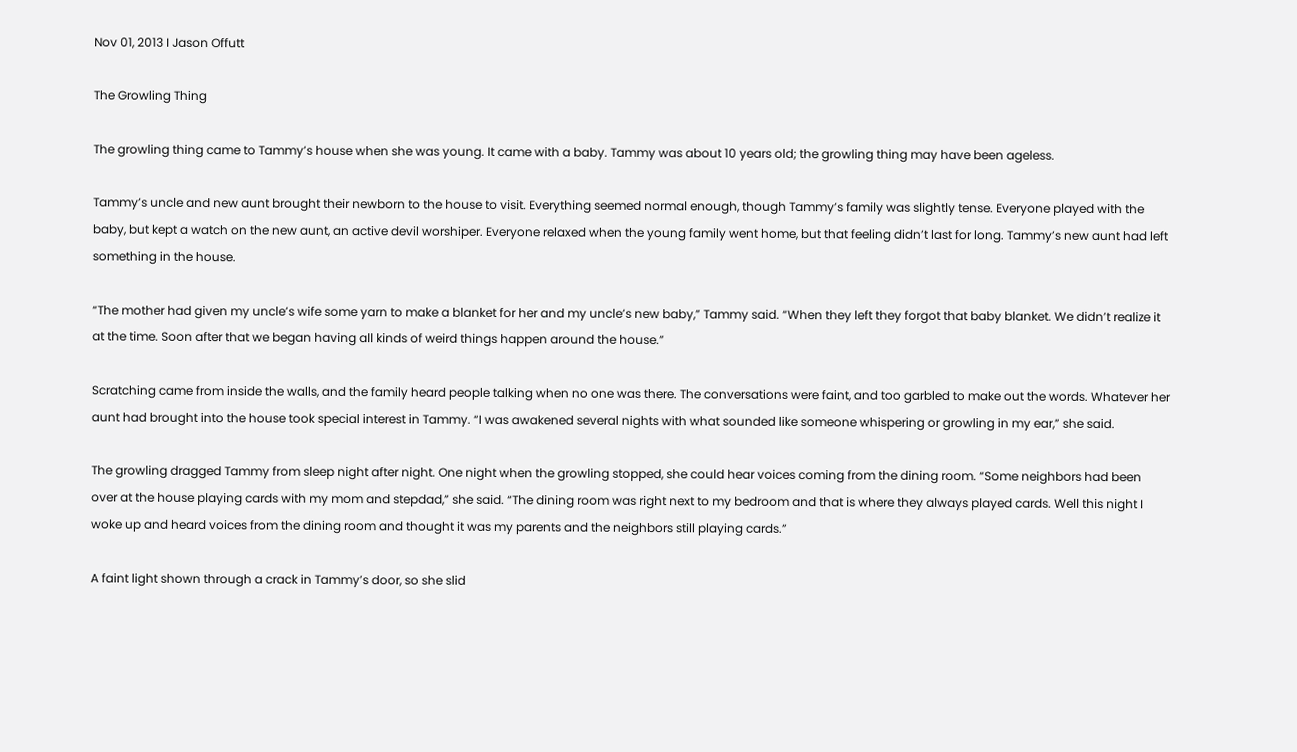Nov 01, 2013 I Jason Offutt

The Growling Thing

The growling thing came to Tammy’s house when she was young. It came with a baby. Tammy was about 10 years old; the growling thing may have been ageless.

Tammy’s uncle and new aunt brought their newborn to the house to visit. Everything seemed normal enough, though Tammy’s family was slightly tense. Everyone played with the baby, but kept a watch on the new aunt, an active devil worshiper. Everyone relaxed when the young family went home, but that feeling didn’t last for long. Tammy’s new aunt had left something in the house.

“The mother had given my uncle’s wife some yarn to make a blanket for her and my uncle’s new baby,” Tammy said. “When they left they forgot that baby blanket. We didn’t realize it at the time. Soon after that we began having all kinds of weird things happen around the house.”

Scratching came from inside the walls, and the family heard people talking when no one was there. The conversations were faint, and too garbled to make out the words. Whatever her aunt had brought into the house took special interest in Tammy. “I was awakened several nights with what sounded like someone whispering or growling in my ear,” she said.

The growling dragged Tammy from sleep night after night. One night when the growling stopped, she could hear voices coming from the dining room. “Some neighbors had been over at the house playing cards with my mom and stepdad,” she said. “The dining room was right next to my bedroom and that is where they always played cards. Well this night I woke up and heard voices from the dining room and thought it was my parents and the neighbors still playing cards.”

A faint light shown through a crack in Tammy’s door, so she slid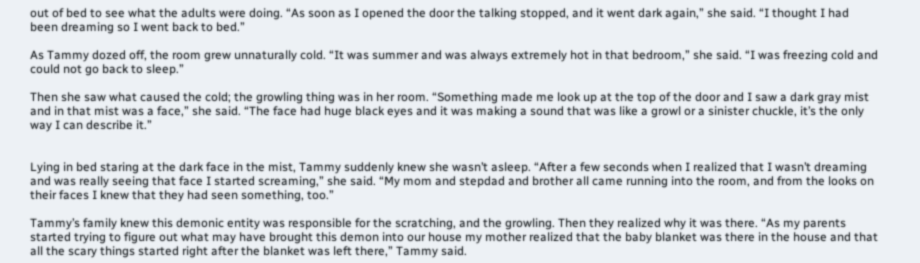out of bed to see what the adults were doing. “As soon as I opened the door the talking stopped, and it went dark again,” she said. “I thought I had been dreaming so I went back to bed.”

As Tammy dozed off, the room grew unnaturally cold. “It was summer and was always extremely hot in that bedroom,” she said. “I was freezing cold and could not go back to sleep.”

Then she saw what caused the cold; the growling thing was in her room. “Something made me look up at the top of the door and I saw a dark gray mist and in that mist was a face,” she said. “The face had huge black eyes and it was making a sound that was like a growl or a sinister chuckle, it’s the only way I can describe it.”


Lying in bed staring at the dark face in the mist, Tammy suddenly knew she wasn’t asleep. “After a few seconds when I realized that I wasn’t dreaming and was really seeing that face I started screaming,” she said. “My mom and stepdad and brother all came running into the room, and from the looks on their faces I knew that they had seen something, too.”

Tammy’s family knew this demonic entity was responsible for the scratching, and the growling. Then they realized why it was there. “As my parents started trying to figure out what may have brought this demon into our house my mother realized that the baby blanket was there in the house and that all the scary things started right after the blanket was left there,” Tammy said.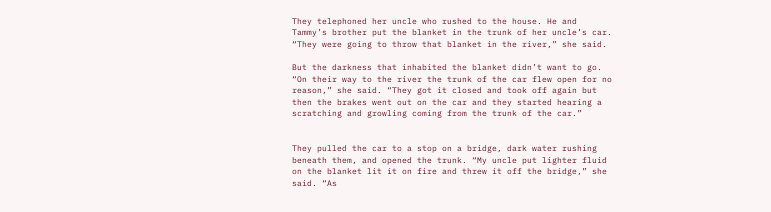They telephoned her uncle who rushed to the house. He and Tammy’s brother put the blanket in the trunk of her uncle’s car. “They were going to throw that blanket in the river,” she said.

But the darkness that inhabited the blanket didn’t want to go. “On their way to the river the trunk of the car flew open for no reason,” she said. “They got it closed and took off again but then the brakes went out on the car and they started hearing a scratching and growling coming from the trunk of the car.”


They pulled the car to a stop on a bridge, dark water rushing beneath them, and opened the trunk. “My uncle put lighter fluid on the blanket lit it on fire and threw it off the bridge,” she said. “As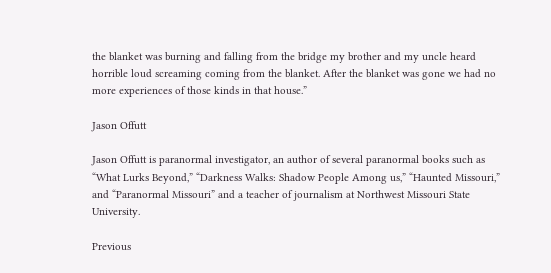the blanket was burning and falling from the bridge my brother and my uncle heard horrible loud screaming coming from the blanket. After the blanket was gone we had no more experiences of those kinds in that house.”

Jason Offutt

Jason Offutt is paranormal investigator, an author of several paranormal books such as “What Lurks Beyond,” “Darkness Walks: Shadow People Among us,” “Haunted Missouri,” and “Paranormal Missouri” and a teacher of journalism at Northwest Missouri State University.

Previous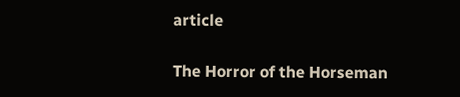article

The Horror of the Horseman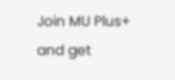Join MU Plus+ and get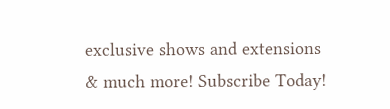exclusive shows and extensions & much more! Subscribe Today!